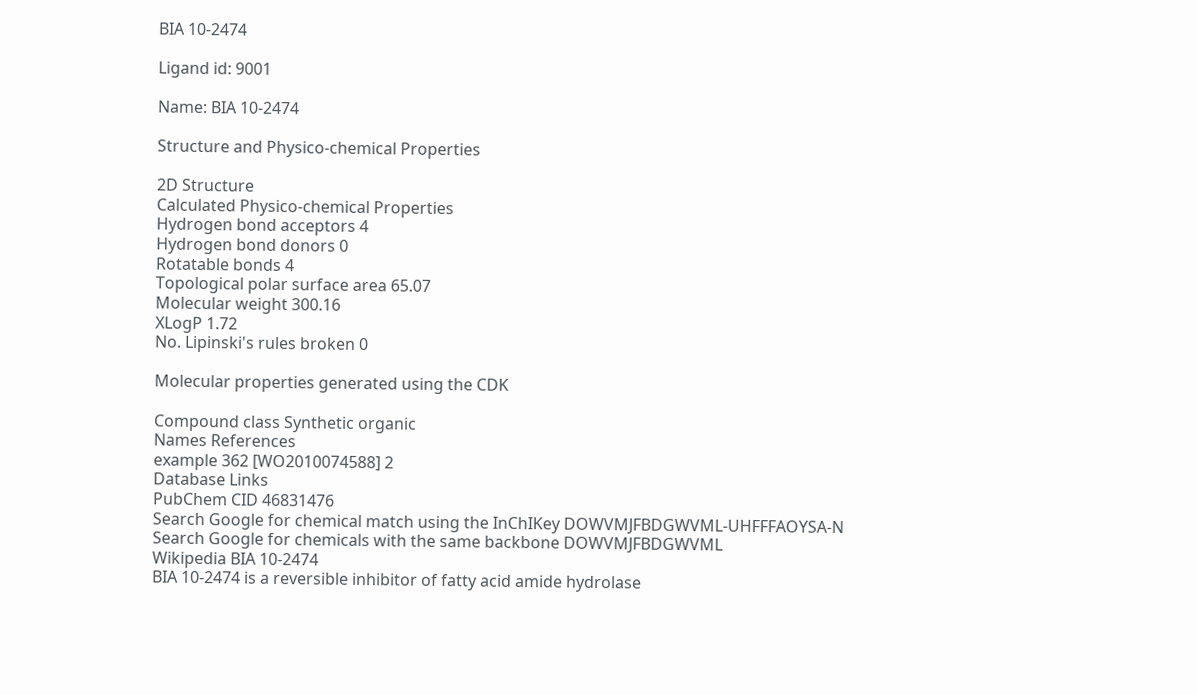BIA 10-2474

Ligand id: 9001

Name: BIA 10-2474

Structure and Physico-chemical Properties

2D Structure
Calculated Physico-chemical Properties
Hydrogen bond acceptors 4
Hydrogen bond donors 0
Rotatable bonds 4
Topological polar surface area 65.07
Molecular weight 300.16
XLogP 1.72
No. Lipinski's rules broken 0

Molecular properties generated using the CDK

Compound class Synthetic organic
Names References
example 362 [WO2010074588] 2
Database Links
PubChem CID 46831476
Search Google for chemical match using the InChIKey DOWVMJFBDGWVML-UHFFFAOYSA-N
Search Google for chemicals with the same backbone DOWVMJFBDGWVML
Wikipedia BIA 10-2474
BIA 10-2474 is a reversible inhibitor of fatty acid amide hydrolase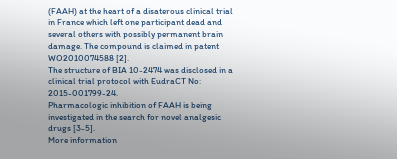(FAAH) at the heart of a disaterous clinical trial in France which left one participant dead and several others with possibly permanent brain damage. The compound is claimed in patent WO2010074588 [2].
The structure of BIA 10-2474 was disclosed in a clinical trial protocol with EudraCT No: 2015-001799-24.
Pharmacologic inhibition of FAAH is being investigated in the search for novel analgesic drugs [3-5].
More information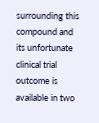surrounding this compound and its unfortunate clinical trial outcome is available in two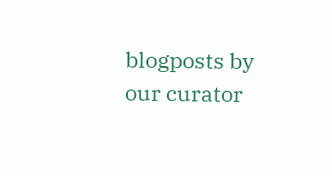blogposts by our curator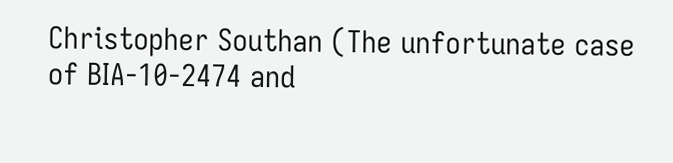Christopher Southan (The unfortunate case of BIA-10-2474 and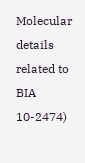Molecular details related to BIA 10-2474)